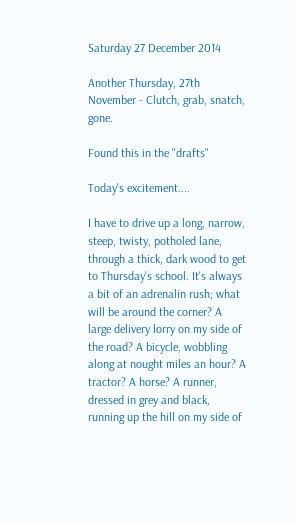Saturday 27 December 2014

Another Thursday, 27th November - Clutch, grab, snatch, gone.

Found this in the "drafts"

Today's excitement....

I have to drive up a long, narrow, steep, twisty, potholed lane, through a thick, dark wood to get to Thursday's school. It's always a bit of an adrenalin rush; what will be around the corner? A large delivery lorry on my side of the road? A bicycle, wobbling along at nought miles an hour? A tractor? A horse? A runner, dressed in grey and black, running up the hill on my side of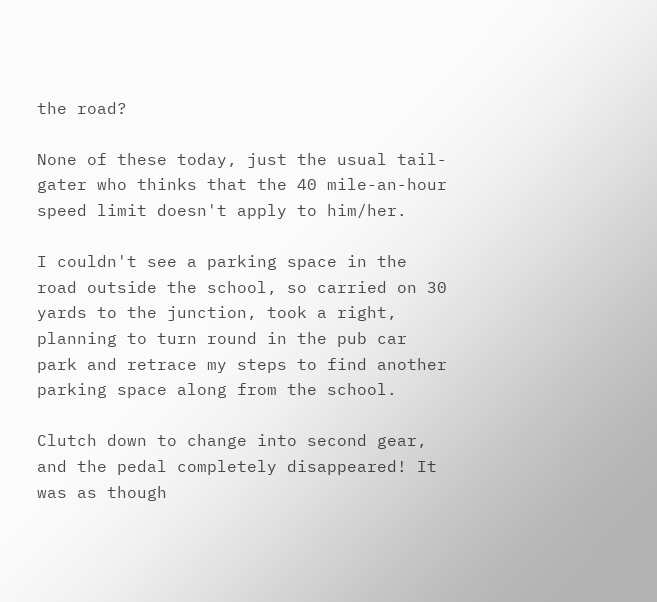the road?

None of these today, just the usual tail-gater who thinks that the 40 mile-an-hour speed limit doesn't apply to him/her.

I couldn't see a parking space in the road outside the school, so carried on 30 yards to the junction, took a right, planning to turn round in the pub car park and retrace my steps to find another parking space along from the school.

Clutch down to change into second gear, and the pedal completely disappeared! It was as though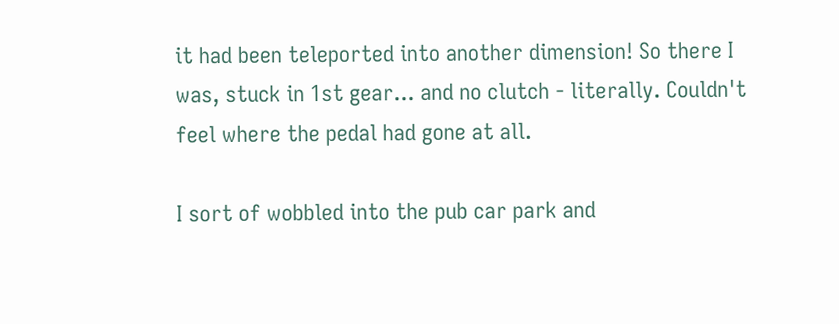it had been teleported into another dimension! So there I was, stuck in 1st gear... and no clutch - literally. Couldn't feel where the pedal had gone at all.

I sort of wobbled into the pub car park and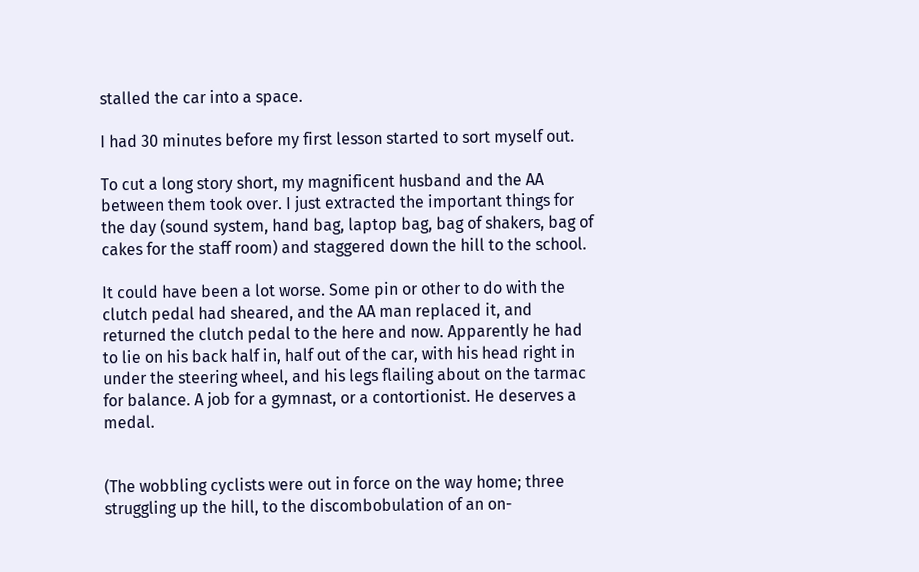stalled the car into a space.

I had 30 minutes before my first lesson started to sort myself out.

To cut a long story short, my magnificent husband and the AA between them took over. I just extracted the important things for the day (sound system, hand bag, laptop bag, bag of shakers, bag of cakes for the staff room) and staggered down the hill to the school.

It could have been a lot worse. Some pin or other to do with the clutch pedal had sheared, and the AA man replaced it, and returned the clutch pedal to the here and now. Apparently he had to lie on his back half in, half out of the car, with his head right in under the steering wheel, and his legs flailing about on the tarmac for balance. A job for a gymnast, or a contortionist. He deserves a medal.


(The wobbling cyclists were out in force on the way home; three struggling up the hill, to the discombobulation of an on-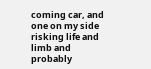coming car, and one on my side risking life and limb and probably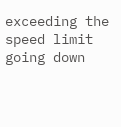exceeding the speed limit going down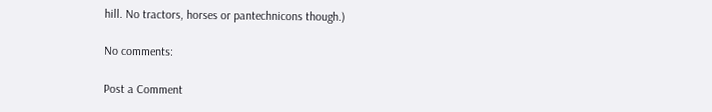hill. No tractors, horses or pantechnicons though.)

No comments:

Post a Comment